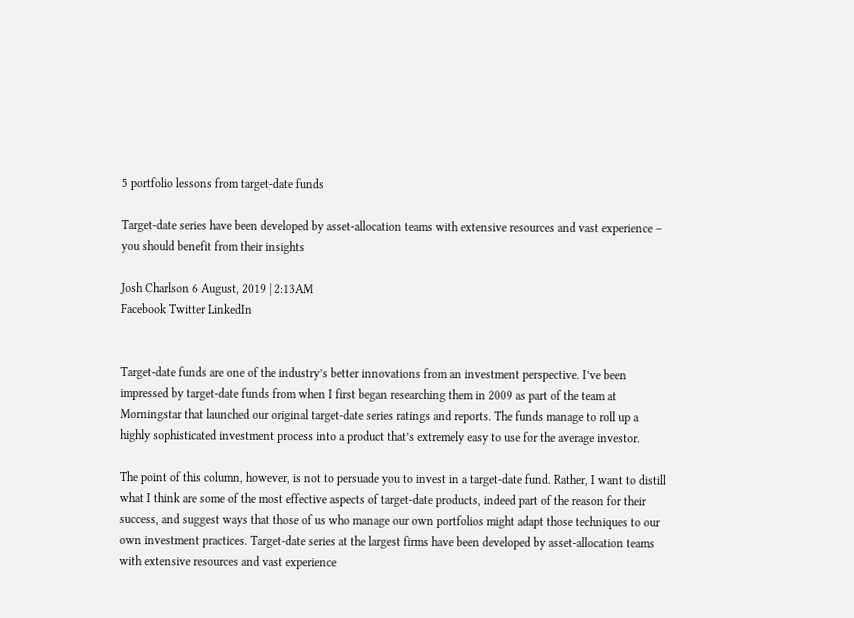5 portfolio lessons from target-date funds

Target-date series have been developed by asset-allocation teams with extensive resources and vast experience – you should benefit from their insights

Josh Charlson 6 August, 2019 | 2:13AM
Facebook Twitter LinkedIn


Target-date funds are one of the industry’s better innovations from an investment perspective. I’ve been impressed by target-date funds from when I first began researching them in 2009 as part of the team at Morningstar that launched our original target-date series ratings and reports. The funds manage to roll up a highly sophisticated investment process into a product that’s extremely easy to use for the average investor.

The point of this column, however, is not to persuade you to invest in a target-date fund. Rather, I want to distill what I think are some of the most effective aspects of target-date products, indeed part of the reason for their success, and suggest ways that those of us who manage our own portfolios might adapt those techniques to our own investment practices. Target-date series at the largest firms have been developed by asset-allocation teams with extensive resources and vast experience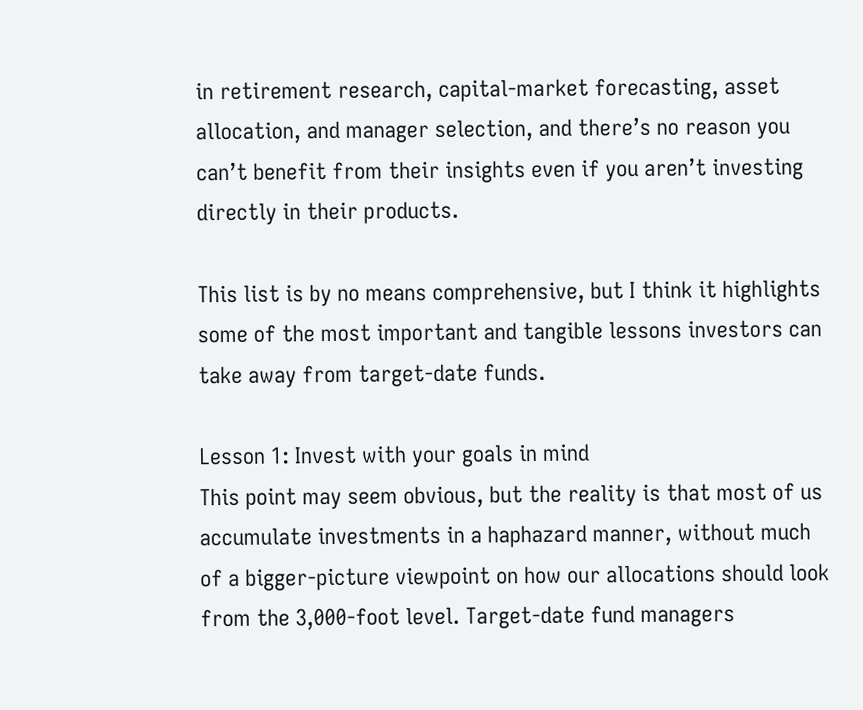in retirement research, capital-market forecasting, asset allocation, and manager selection, and there’s no reason you can’t benefit from their insights even if you aren’t investing directly in their products.

This list is by no means comprehensive, but I think it highlights some of the most important and tangible lessons investors can take away from target-date funds.

Lesson 1: Invest with your goals in mind
This point may seem obvious, but the reality is that most of us accumulate investments in a haphazard manner, without much of a bigger-picture viewpoint on how our allocations should look from the 3,000-foot level. Target-date fund managers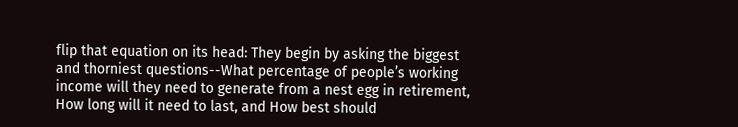flip that equation on its head: They begin by asking the biggest and thorniest questions--What percentage of people’s working income will they need to generate from a nest egg in retirement, How long will it need to last, and How best should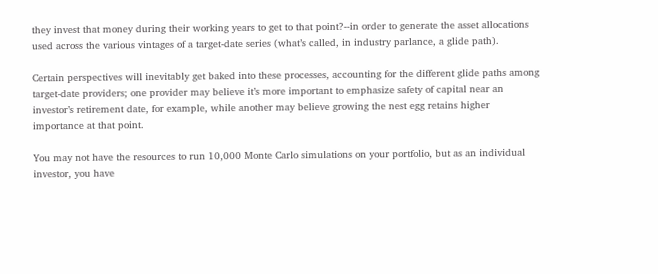they invest that money during their working years to get to that point?--in order to generate the asset allocations used across the various vintages of a target-date series (what’s called, in industry parlance, a glide path).

Certain perspectives will inevitably get baked into these processes, accounting for the different glide paths among target-date providers; one provider may believe it’s more important to emphasize safety of capital near an investor’s retirement date, for example, while another may believe growing the nest egg retains higher importance at that point.

You may not have the resources to run 10,000 Monte Carlo simulations on your portfolio, but as an individual investor, you have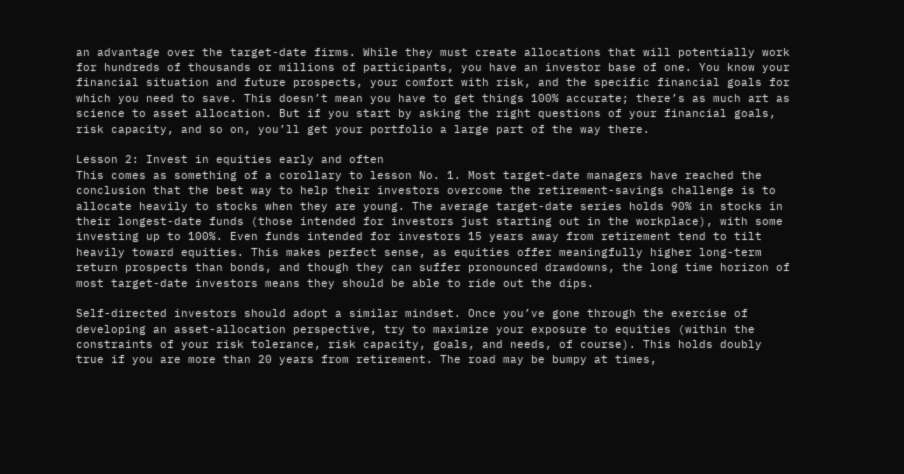an advantage over the target-date firms. While they must create allocations that will potentially work for hundreds of thousands or millions of participants, you have an investor base of one. You know your financial situation and future prospects, your comfort with risk, and the specific financial goals for which you need to save. This doesn’t mean you have to get things 100% accurate; there’s as much art as science to asset allocation. But if you start by asking the right questions of your financial goals, risk capacity, and so on, you’ll get your portfolio a large part of the way there.

Lesson 2: Invest in equities early and often
This comes as something of a corollary to lesson No. 1. Most target-date managers have reached the conclusion that the best way to help their investors overcome the retirement-savings challenge is to allocate heavily to stocks when they are young. The average target-date series holds 90% in stocks in their longest-date funds (those intended for investors just starting out in the workplace), with some investing up to 100%. Even funds intended for investors 15 years away from retirement tend to tilt heavily toward equities. This makes perfect sense, as equities offer meaningfully higher long-term return prospects than bonds, and though they can suffer pronounced drawdowns, the long time horizon of most target-date investors means they should be able to ride out the dips.

Self-directed investors should adopt a similar mindset. Once you’ve gone through the exercise of developing an asset-allocation perspective, try to maximize your exposure to equities (within the constraints of your risk tolerance, risk capacity, goals, and needs, of course). This holds doubly true if you are more than 20 years from retirement. The road may be bumpy at times,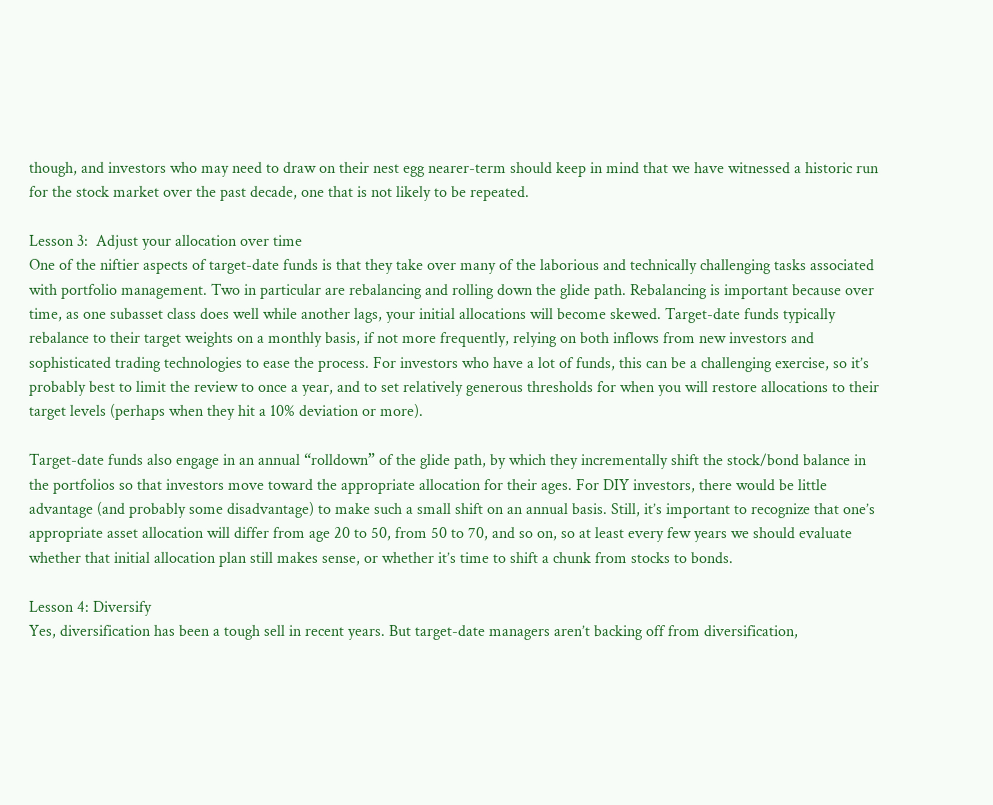though, and investors who may need to draw on their nest egg nearer-term should keep in mind that we have witnessed a historic run for the stock market over the past decade, one that is not likely to be repeated.

Lesson 3:  Adjust your allocation over time
One of the niftier aspects of target-date funds is that they take over many of the laborious and technically challenging tasks associated with portfolio management. Two in particular are rebalancing and rolling down the glide path. Rebalancing is important because over time, as one subasset class does well while another lags, your initial allocations will become skewed. Target-date funds typically rebalance to their target weights on a monthly basis, if not more frequently, relying on both inflows from new investors and sophisticated trading technologies to ease the process. For investors who have a lot of funds, this can be a challenging exercise, so it’s probably best to limit the review to once a year, and to set relatively generous thresholds for when you will restore allocations to their target levels (perhaps when they hit a 10% deviation or more).

Target-date funds also engage in an annual “rolldown” of the glide path, by which they incrementally shift the stock/bond balance in the portfolios so that investors move toward the appropriate allocation for their ages. For DIY investors, there would be little advantage (and probably some disadvantage) to make such a small shift on an annual basis. Still, it’s important to recognize that one’s appropriate asset allocation will differ from age 20 to 50, from 50 to 70, and so on, so at least every few years we should evaluate whether that initial allocation plan still makes sense, or whether it’s time to shift a chunk from stocks to bonds.

Lesson 4: Diversify
Yes, diversification has been a tough sell in recent years. But target-date managers aren’t backing off from diversification,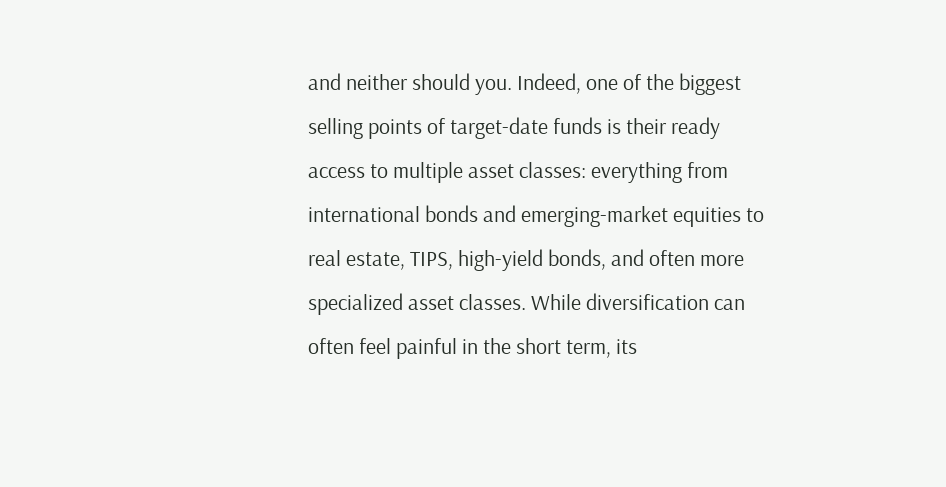and neither should you. Indeed, one of the biggest selling points of target-date funds is their ready access to multiple asset classes: everything from international bonds and emerging-market equities to real estate, TIPS, high-yield bonds, and often more specialized asset classes. While diversification can often feel painful in the short term, its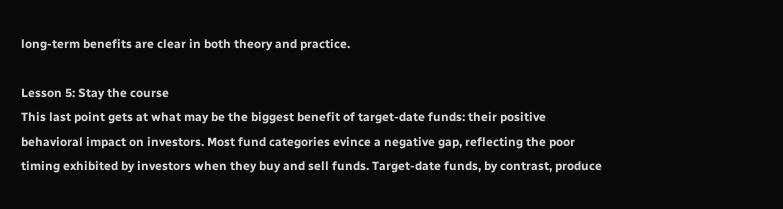long-term benefits are clear in both theory and practice.

Lesson 5: Stay the course
This last point gets at what may be the biggest benefit of target-date funds: their positive behavioral impact on investors. Most fund categories evince a negative gap, reflecting the poor timing exhibited by investors when they buy and sell funds. Target-date funds, by contrast, produce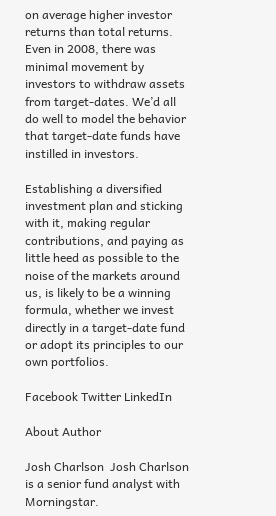on average higher investor returns than total returns. Even in 2008, there was minimal movement by investors to withdraw assets from target-dates. We’d all do well to model the behavior that target-date funds have instilled in investors.

Establishing a diversified investment plan and sticking with it, making regular contributions, and paying as little heed as possible to the noise of the markets around us, is likely to be a winning formula, whether we invest directly in a target-date fund or adopt its principles to our own portfolios.

Facebook Twitter LinkedIn

About Author

Josh Charlson  Josh Charlson is a senior fund analyst with Morningstar.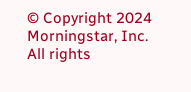© Copyright 2024 Morningstar, Inc. All rights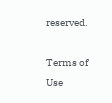reserved.

Terms of Use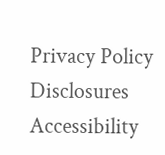Privacy Policy       Disclosures        Accessibility